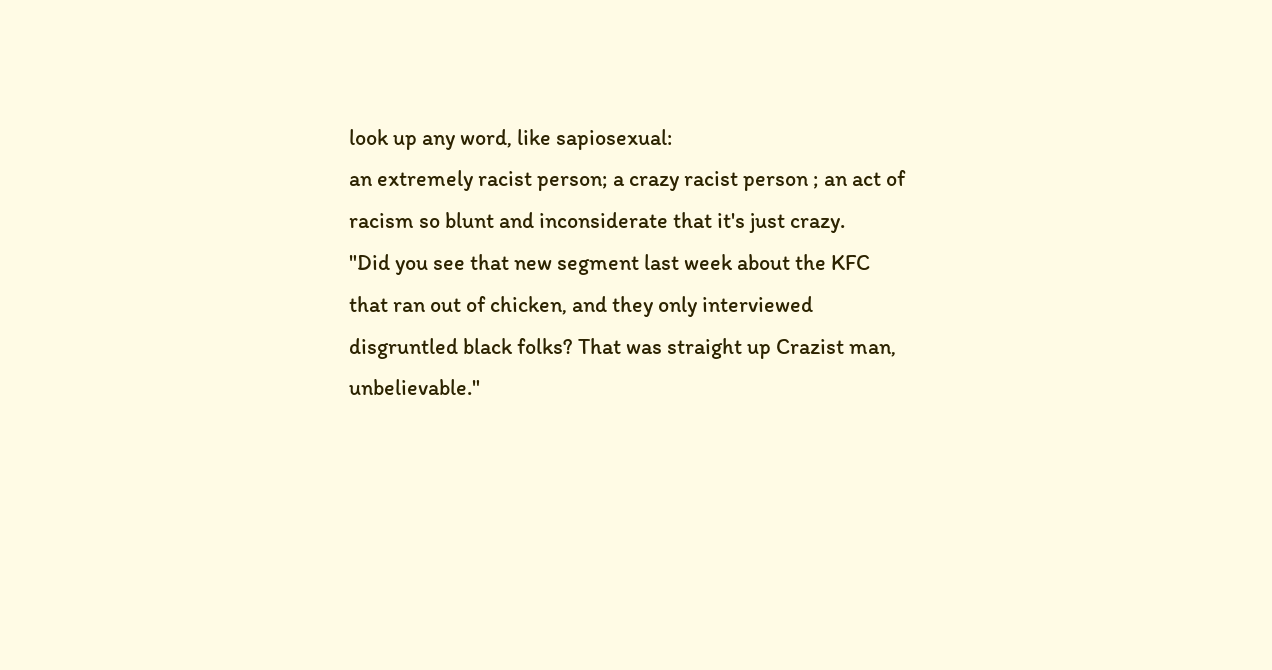look up any word, like sapiosexual:
an extremely racist person; a crazy racist person ; an act of racism so blunt and inconsiderate that it's just crazy.
"Did you see that new segment last week about the KFC that ran out of chicken, and they only interviewed disgruntled black folks? That was straight up Crazist man, unbelievable."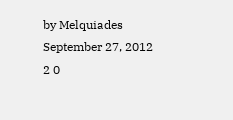by Melquiades September 27, 2012
2 0